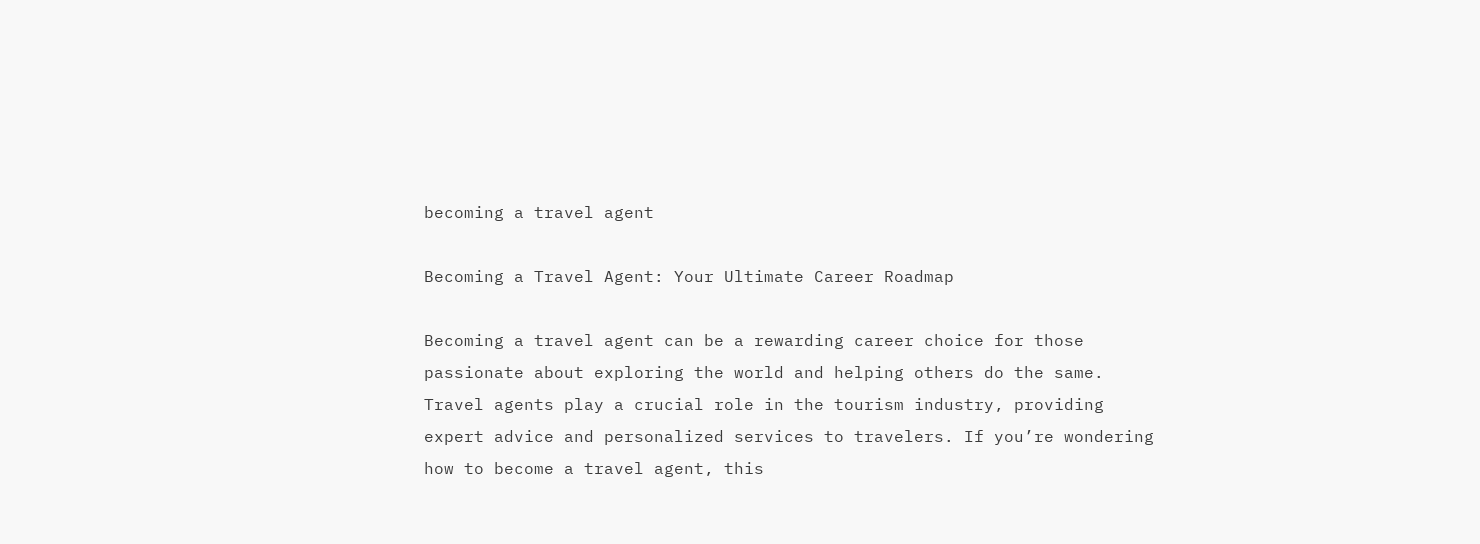becoming a travel agent

Becoming a Travel Agent: Your Ultimate Career Roadmap

Becoming a travel agent can be a rewarding career choice for those passionate about exploring the world and helping others do the same. Travel agents play a crucial role in the tourism industry, providing expert advice and personalized services to travelers. If you’re wondering how to become a travel agent, this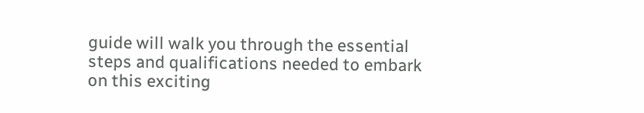guide will walk you through the essential steps and qualifications needed to embark on this exciting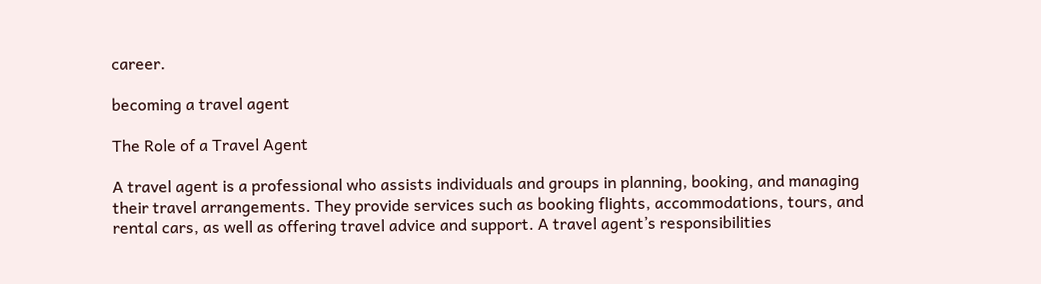career.

becoming a travel agent

The Role of a Travel Agent

A travel agent is a professional who assists individuals and groups in planning, booking, and managing their travel arrangements. They provide services such as booking flights, accommodations, tours, and rental cars, as well as offering travel advice and support. A travel agent’s responsibilities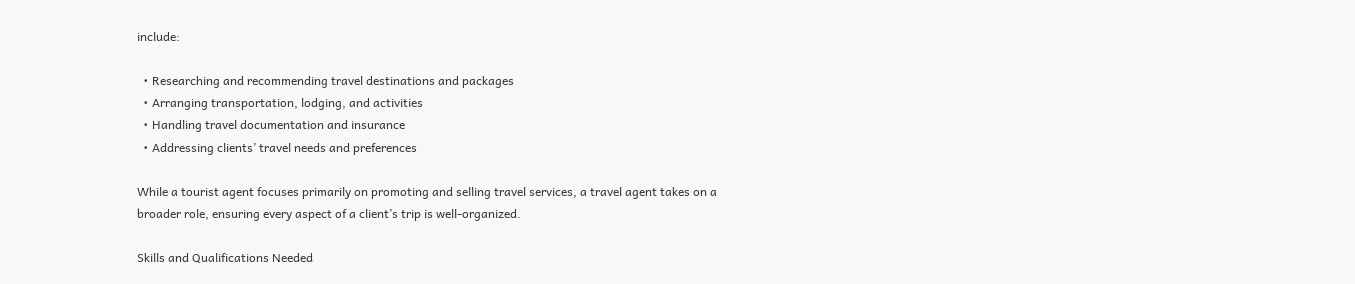include:

  • Researching and recommending travel destinations and packages
  • Arranging transportation, lodging, and activities
  • Handling travel documentation and insurance
  • Addressing clients’ travel needs and preferences

While a tourist agent focuses primarily on promoting and selling travel services, a travel agent takes on a broader role, ensuring every aspect of a client’s trip is well-organized.

Skills and Qualifications Needed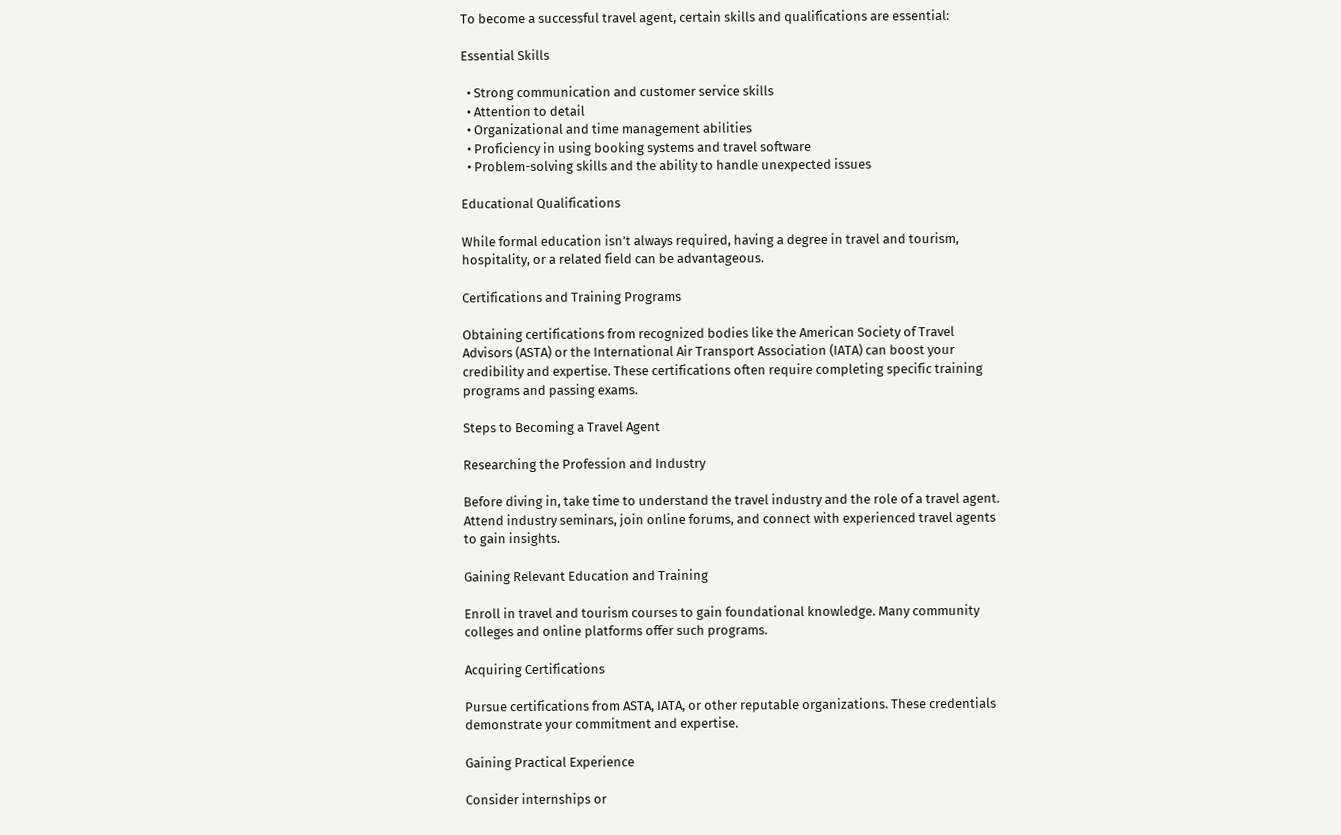To become a successful travel agent, certain skills and qualifications are essential:

Essential Skills

  • Strong communication and customer service skills
  • Attention to detail
  • Organizational and time management abilities
  • Proficiency in using booking systems and travel software
  • Problem-solving skills and the ability to handle unexpected issues

Educational Qualifications

While formal education isn’t always required, having a degree in travel and tourism, hospitality, or a related field can be advantageous.

Certifications and Training Programs

Obtaining certifications from recognized bodies like the American Society of Travel Advisors (ASTA) or the International Air Transport Association (IATA) can boost your credibility and expertise. These certifications often require completing specific training programs and passing exams.

Steps to Becoming a Travel Agent

Researching the Profession and Industry

Before diving in, take time to understand the travel industry and the role of a travel agent. Attend industry seminars, join online forums, and connect with experienced travel agents to gain insights.

Gaining Relevant Education and Training

Enroll in travel and tourism courses to gain foundational knowledge. Many community colleges and online platforms offer such programs.

Acquiring Certifications

Pursue certifications from ASTA, IATA, or other reputable organizations. These credentials demonstrate your commitment and expertise.

Gaining Practical Experience

Consider internships or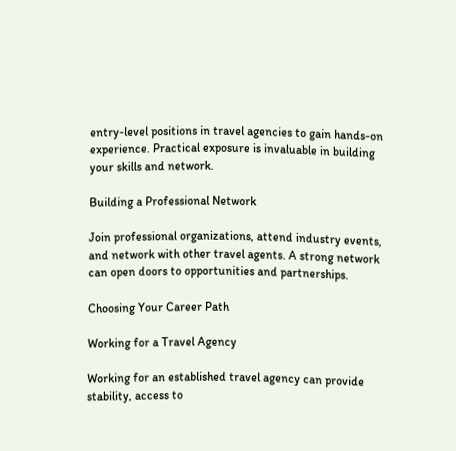entry-level positions in travel agencies to gain hands-on experience. Practical exposure is invaluable in building your skills and network.

Building a Professional Network

Join professional organizations, attend industry events, and network with other travel agents. A strong network can open doors to opportunities and partnerships.

Choosing Your Career Path

Working for a Travel Agency

Working for an established travel agency can provide stability, access to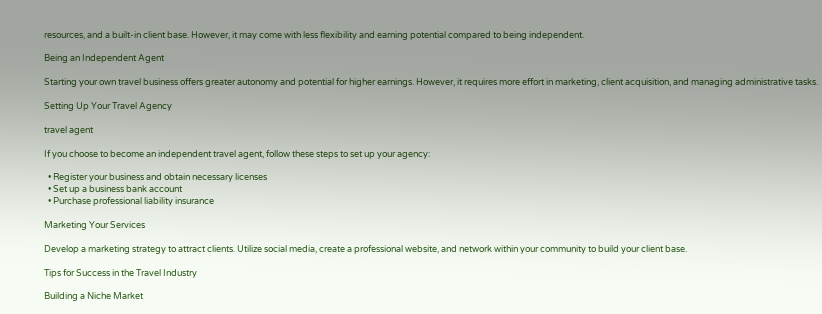resources, and a built-in client base. However, it may come with less flexibility and earning potential compared to being independent.

Being an Independent Agent

Starting your own travel business offers greater autonomy and potential for higher earnings. However, it requires more effort in marketing, client acquisition, and managing administrative tasks.

Setting Up Your Travel Agency

travel agent

If you choose to become an independent travel agent, follow these steps to set up your agency:

  • Register your business and obtain necessary licenses
  • Set up a business bank account
  • Purchase professional liability insurance

Marketing Your Services

Develop a marketing strategy to attract clients. Utilize social media, create a professional website, and network within your community to build your client base.

Tips for Success in the Travel Industry

Building a Niche Market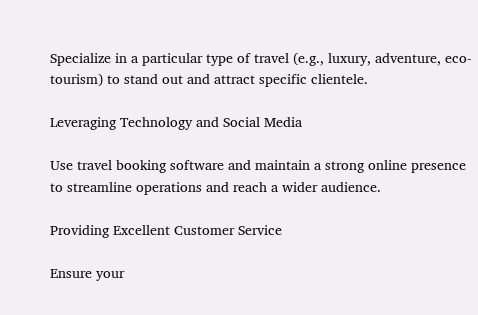Specialize in a particular type of travel (e.g., luxury, adventure, eco-tourism) to stand out and attract specific clientele.

Leveraging Technology and Social Media

Use travel booking software and maintain a strong online presence to streamline operations and reach a wider audience.

Providing Excellent Customer Service

Ensure your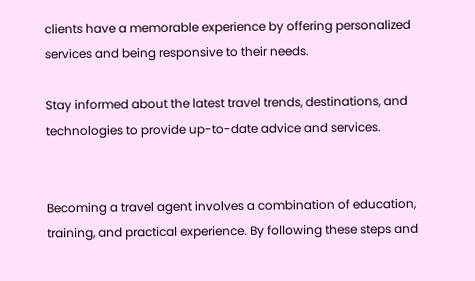clients have a memorable experience by offering personalized services and being responsive to their needs.

Stay informed about the latest travel trends, destinations, and technologies to provide up-to-date advice and services.


Becoming a travel agent involves a combination of education, training, and practical experience. By following these steps and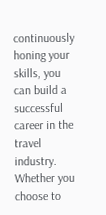continuously honing your skills, you can build a successful career in the travel industry. Whether you choose to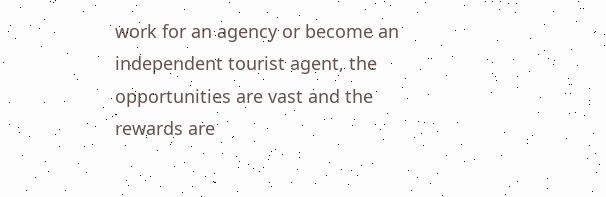work for an agency or become an independent tourist agent, the opportunities are vast and the rewards are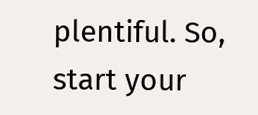plentiful. So, start your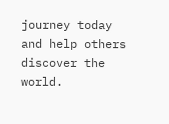journey today and help others discover the world.